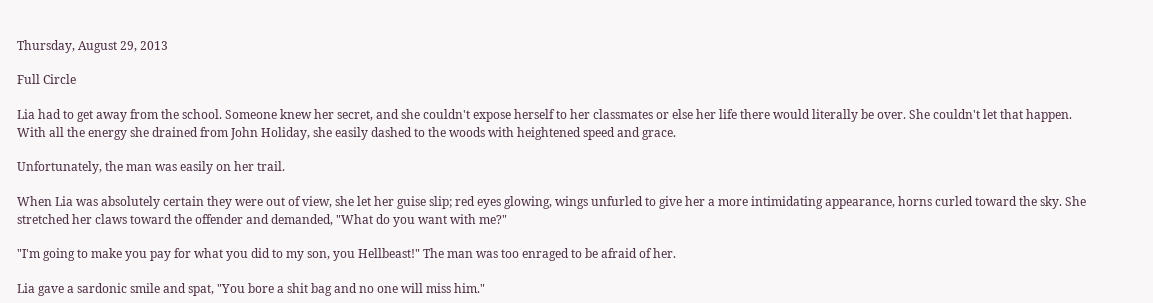Thursday, August 29, 2013

Full Circle

Lia had to get away from the school. Someone knew her secret, and she couldn't expose herself to her classmates or else her life there would literally be over. She couldn't let that happen. With all the energy she drained from John Holiday, she easily dashed to the woods with heightened speed and grace.

Unfortunately, the man was easily on her trail.

When Lia was absolutely certain they were out of view, she let her guise slip; red eyes glowing, wings unfurled to give her a more intimidating appearance, horns curled toward the sky. She stretched her claws toward the offender and demanded, "What do you want with me?"

"I'm going to make you pay for what you did to my son, you Hellbeast!" The man was too enraged to be afraid of her.

Lia gave a sardonic smile and spat, "You bore a shit bag and no one will miss him."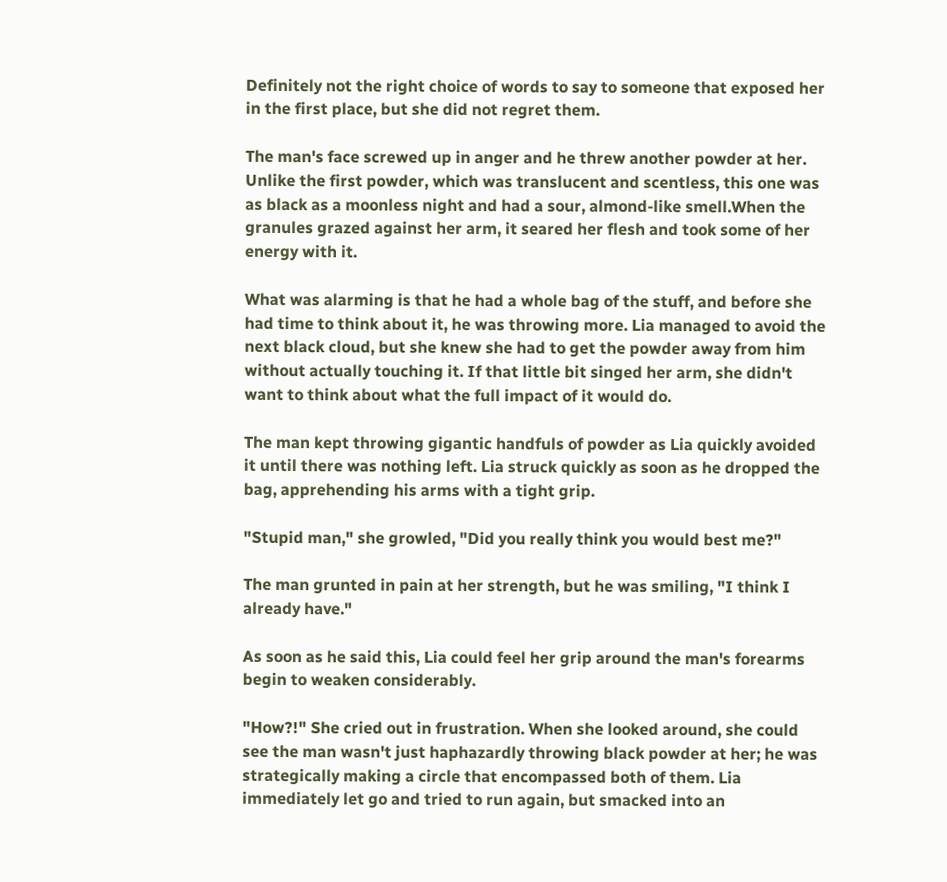Definitely not the right choice of words to say to someone that exposed her in the first place, but she did not regret them.

The man's face screwed up in anger and he threw another powder at her. Unlike the first powder, which was translucent and scentless, this one was as black as a moonless night and had a sour, almond-like smell.When the granules grazed against her arm, it seared her flesh and took some of her energy with it.

What was alarming is that he had a whole bag of the stuff, and before she had time to think about it, he was throwing more. Lia managed to avoid the next black cloud, but she knew she had to get the powder away from him without actually touching it. If that little bit singed her arm, she didn't want to think about what the full impact of it would do.

The man kept throwing gigantic handfuls of powder as Lia quickly avoided it until there was nothing left. Lia struck quickly as soon as he dropped the bag, apprehending his arms with a tight grip.

"Stupid man," she growled, "Did you really think you would best me?"

The man grunted in pain at her strength, but he was smiling, "I think I already have."

As soon as he said this, Lia could feel her grip around the man's forearms begin to weaken considerably.

"How?!" She cried out in frustration. When she looked around, she could see the man wasn't just haphazardly throwing black powder at her; he was strategically making a circle that encompassed both of them. Lia immediately let go and tried to run again, but smacked into an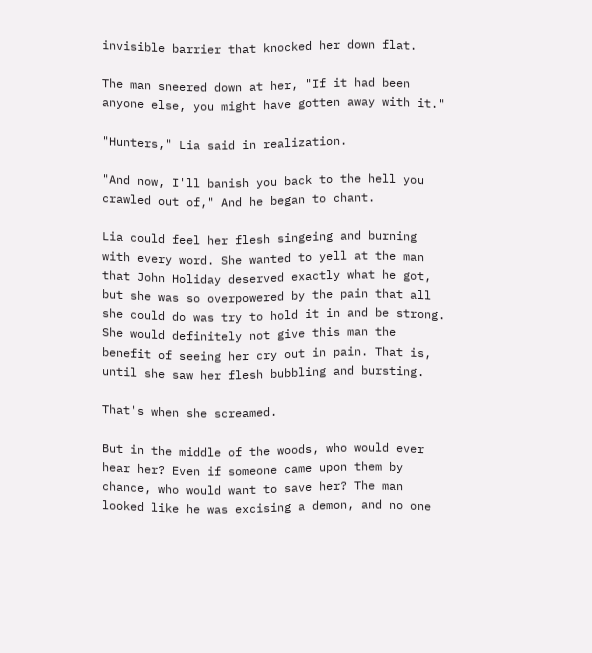invisible barrier that knocked her down flat.

The man sneered down at her, "If it had been anyone else, you might have gotten away with it."

"Hunters," Lia said in realization.

"And now, I'll banish you back to the hell you crawled out of," And he began to chant.

Lia could feel her flesh singeing and burning with every word. She wanted to yell at the man that John Holiday deserved exactly what he got, but she was so overpowered by the pain that all she could do was try to hold it in and be strong. She would definitely not give this man the benefit of seeing her cry out in pain. That is, until she saw her flesh bubbling and bursting.

That's when she screamed.

But in the middle of the woods, who would ever hear her? Even if someone came upon them by chance, who would want to save her? The man looked like he was excising a demon, and no one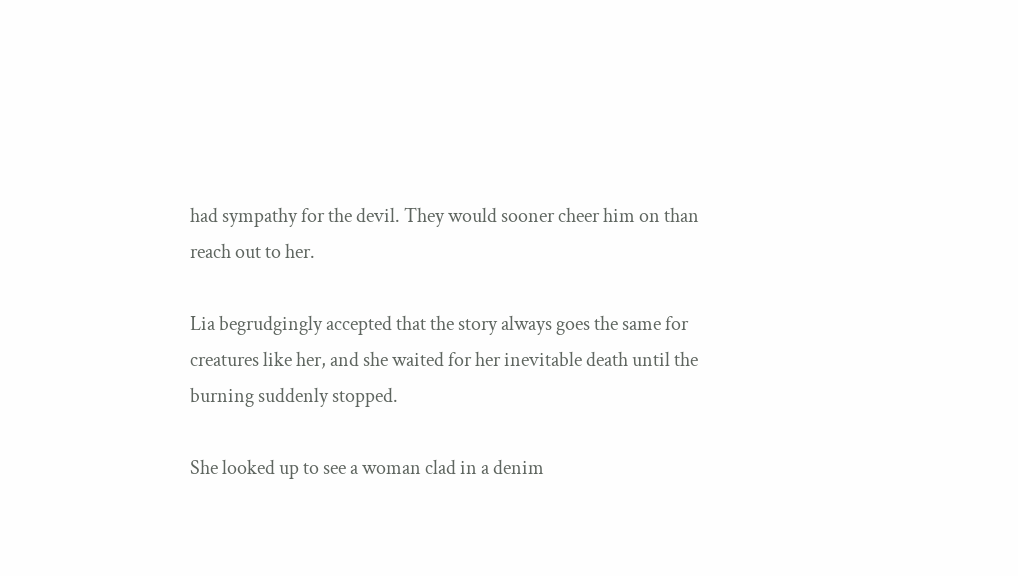had sympathy for the devil. They would sooner cheer him on than reach out to her.

Lia begrudgingly accepted that the story always goes the same for creatures like her, and she waited for her inevitable death until the burning suddenly stopped.

She looked up to see a woman clad in a denim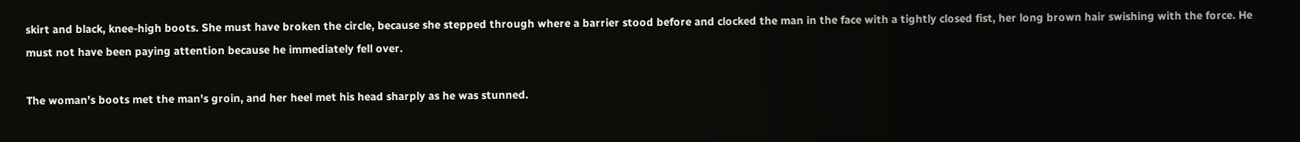skirt and black, knee-high boots. She must have broken the circle, because she stepped through where a barrier stood before and clocked the man in the face with a tightly closed fist, her long brown hair swishing with the force. He must not have been paying attention because he immediately fell over.

The woman's boots met the man's groin, and her heel met his head sharply as he was stunned.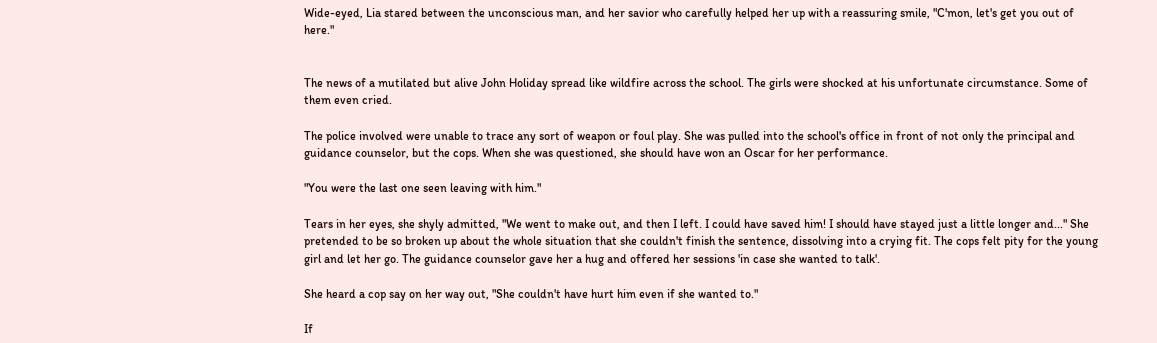Wide-eyed, Lia stared between the unconscious man, and her savior who carefully helped her up with a reassuring smile, "C'mon, let's get you out of here."


The news of a mutilated but alive John Holiday spread like wildfire across the school. The girls were shocked at his unfortunate circumstance. Some of them even cried.

The police involved were unable to trace any sort of weapon or foul play. She was pulled into the school's office in front of not only the principal and guidance counselor, but the cops. When she was questioned, she should have won an Oscar for her performance.

"You were the last one seen leaving with him."

Tears in her eyes, she shyly admitted, "We went to make out, and then I left. I could have saved him! I should have stayed just a little longer and..." She pretended to be so broken up about the whole situation that she couldn't finish the sentence, dissolving into a crying fit. The cops felt pity for the young girl and let her go. The guidance counselor gave her a hug and offered her sessions 'in case she wanted to talk'.

She heard a cop say on her way out, "She couldn't have hurt him even if she wanted to."

If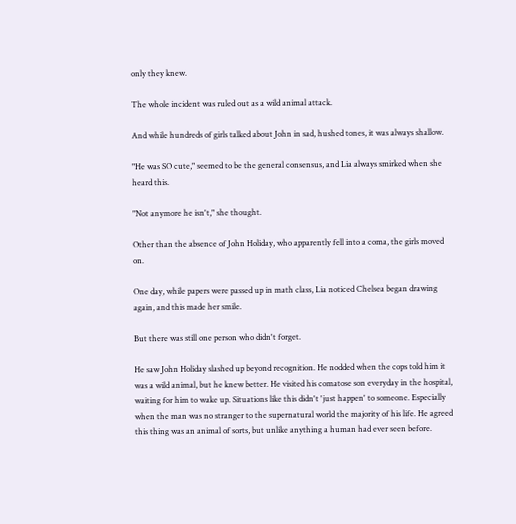only they knew.

The whole incident was ruled out as a wild animal attack.

And while hundreds of girls talked about John in sad, hushed tones, it was always shallow.

"He was SO cute," seemed to be the general consensus, and Lia always smirked when she heard this.

"Not anymore he isn't," she thought.

Other than the absence of John Holiday, who apparently fell into a coma, the girls moved on.

One day, while papers were passed up in math class, Lia noticed Chelsea began drawing again, and this made her smile.

But there was still one person who didn't forget.

He saw John Holiday slashed up beyond recognition. He nodded when the cops told him it was a wild animal, but he knew better. He visited his comatose son everyday in the hospital, waiting for him to wake up. Situations like this didn't 'just happen' to someone. Especially when the man was no stranger to the supernatural world the majority of his life. He agreed this thing was an animal of sorts, but unlike anything a human had ever seen before.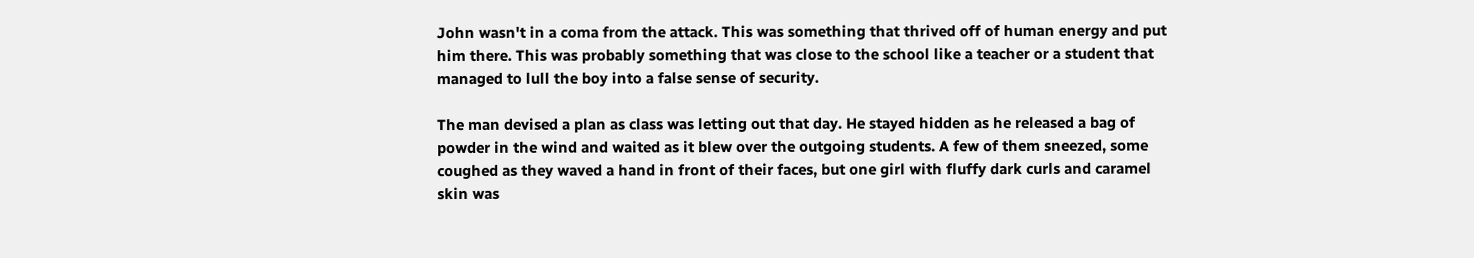John wasn't in a coma from the attack. This was something that thrived off of human energy and put him there. This was probably something that was close to the school like a teacher or a student that managed to lull the boy into a false sense of security.

The man devised a plan as class was letting out that day. He stayed hidden as he released a bag of powder in the wind and waited as it blew over the outgoing students. A few of them sneezed, some coughed as they waved a hand in front of their faces, but one girl with fluffy dark curls and caramel skin was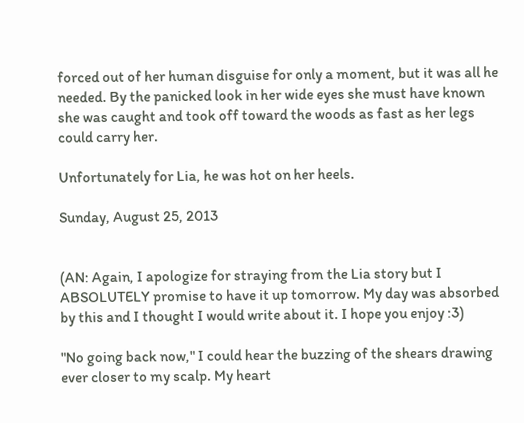forced out of her human disguise for only a moment, but it was all he needed. By the panicked look in her wide eyes she must have known she was caught and took off toward the woods as fast as her legs could carry her.

Unfortunately for Lia, he was hot on her heels.

Sunday, August 25, 2013


(AN: Again, I apologize for straying from the Lia story but I ABSOLUTELY promise to have it up tomorrow. My day was absorbed by this and I thought I would write about it. I hope you enjoy :3)

"No going back now," I could hear the buzzing of the shears drawing ever closer to my scalp. My heart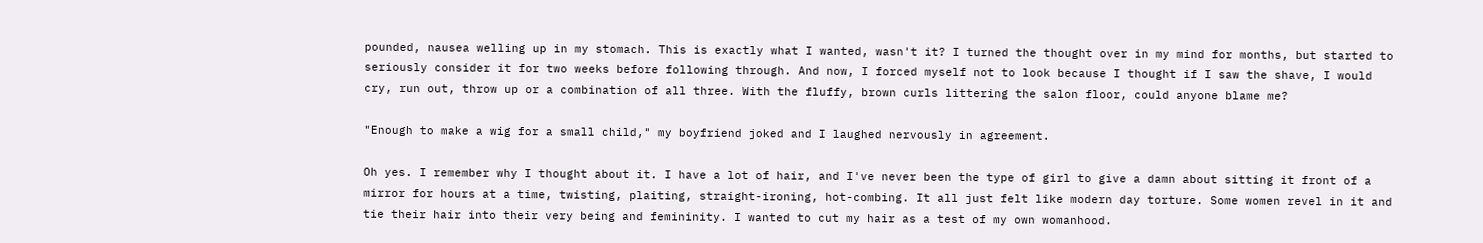pounded, nausea welling up in my stomach. This is exactly what I wanted, wasn't it? I turned the thought over in my mind for months, but started to seriously consider it for two weeks before following through. And now, I forced myself not to look because I thought if I saw the shave, I would cry, run out, throw up or a combination of all three. With the fluffy, brown curls littering the salon floor, could anyone blame me?

"Enough to make a wig for a small child," my boyfriend joked and I laughed nervously in agreement.

Oh yes. I remember why I thought about it. I have a lot of hair, and I've never been the type of girl to give a damn about sitting it front of a mirror for hours at a time, twisting, plaiting, straight-ironing, hot-combing. It all just felt like modern day torture. Some women revel in it and tie their hair into their very being and femininity. I wanted to cut my hair as a test of my own womanhood.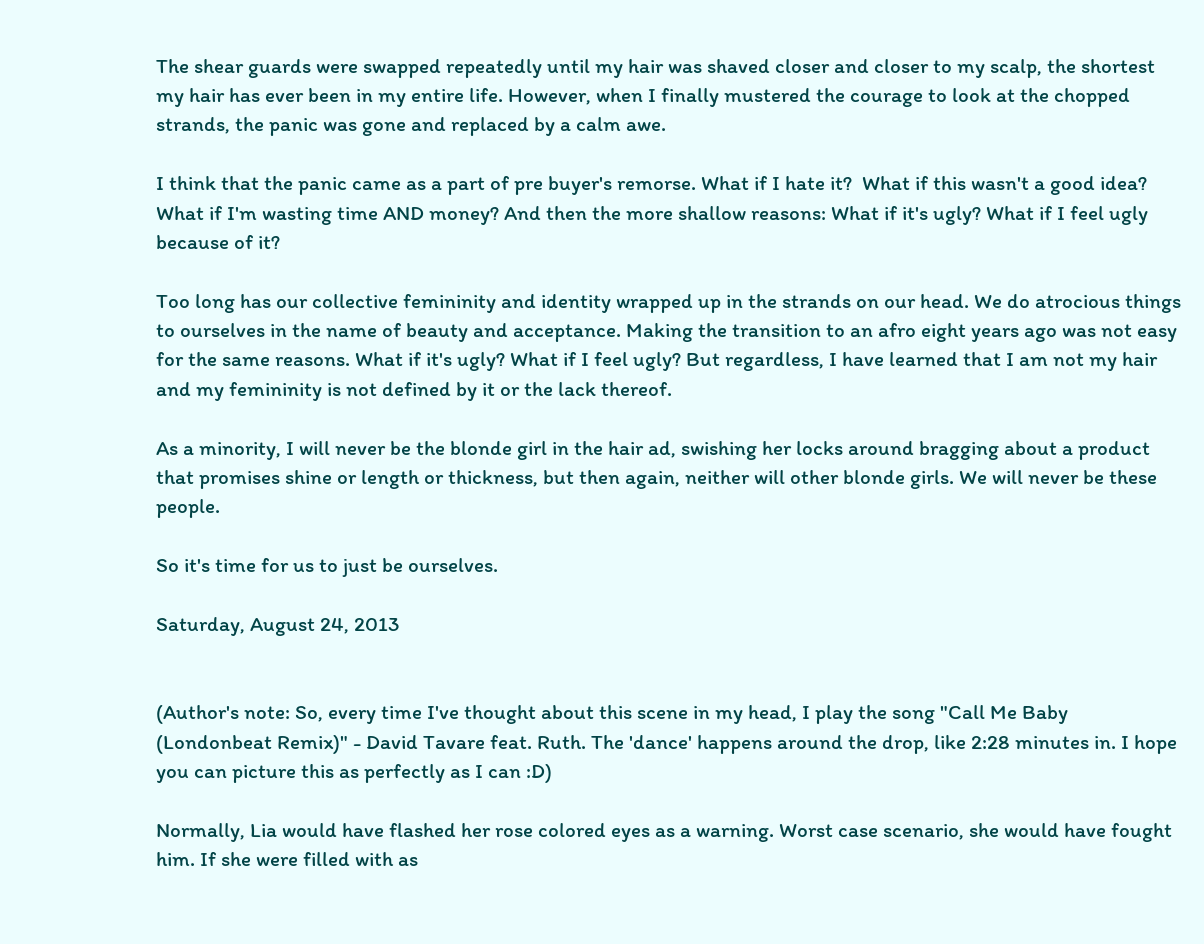The shear guards were swapped repeatedly until my hair was shaved closer and closer to my scalp, the shortest my hair has ever been in my entire life. However, when I finally mustered the courage to look at the chopped strands, the panic was gone and replaced by a calm awe.

I think that the panic came as a part of pre buyer's remorse. What if I hate it?  What if this wasn't a good idea? What if I'm wasting time AND money? And then the more shallow reasons: What if it's ugly? What if I feel ugly because of it?

Too long has our collective femininity and identity wrapped up in the strands on our head. We do atrocious things to ourselves in the name of beauty and acceptance. Making the transition to an afro eight years ago was not easy for the same reasons. What if it's ugly? What if I feel ugly? But regardless, I have learned that I am not my hair and my femininity is not defined by it or the lack thereof.

As a minority, I will never be the blonde girl in the hair ad, swishing her locks around bragging about a product that promises shine or length or thickness, but then again, neither will other blonde girls. We will never be these people.

So it's time for us to just be ourselves.

Saturday, August 24, 2013


(Author's note: So, every time I've thought about this scene in my head, I play the song "Call Me Baby (Londonbeat Remix)" - David Tavare feat. Ruth. The 'dance' happens around the drop, like 2:28 minutes in. I hope you can picture this as perfectly as I can :D)

Normally, Lia would have flashed her rose colored eyes as a warning. Worst case scenario, she would have fought him. If she were filled with as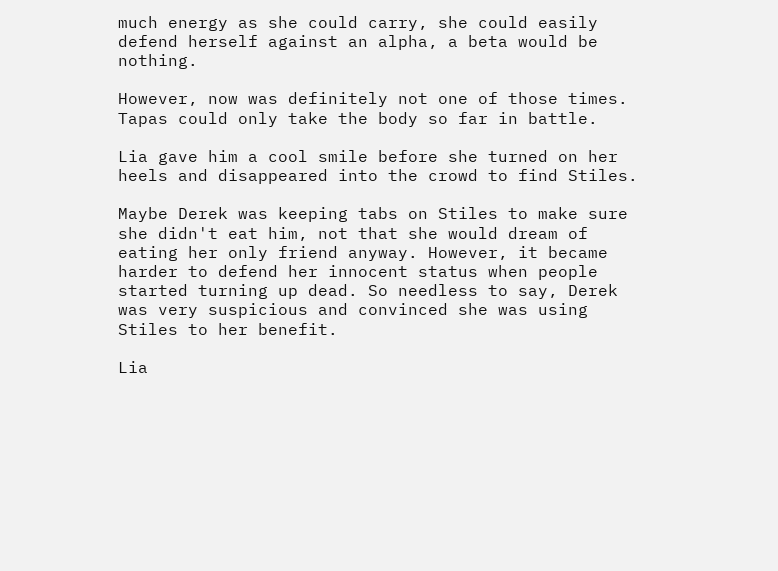much energy as she could carry, she could easily defend herself against an alpha, a beta would be nothing.

However, now was definitely not one of those times. Tapas could only take the body so far in battle.

Lia gave him a cool smile before she turned on her heels and disappeared into the crowd to find Stiles.

Maybe Derek was keeping tabs on Stiles to make sure she didn't eat him, not that she would dream of eating her only friend anyway. However, it became harder to defend her innocent status when people started turning up dead. So needless to say, Derek was very suspicious and convinced she was using Stiles to her benefit.

Lia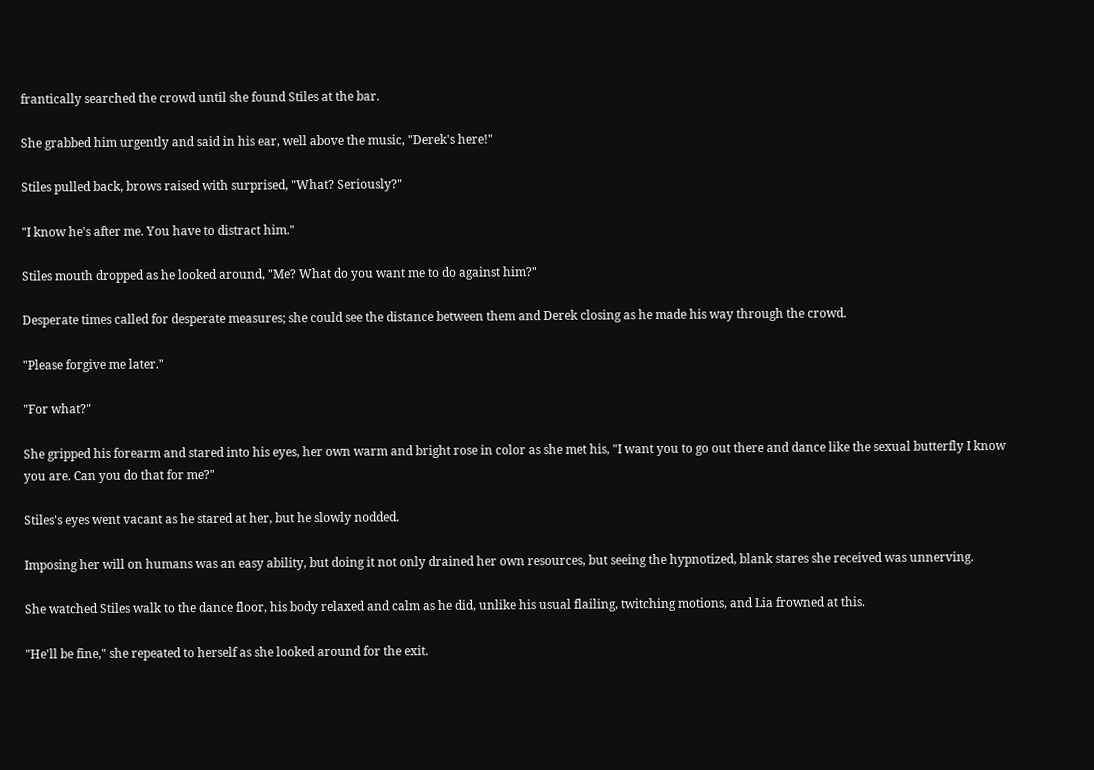frantically searched the crowd until she found Stiles at the bar.

She grabbed him urgently and said in his ear, well above the music, "Derek's here!"

Stiles pulled back, brows raised with surprised, "What? Seriously?"

"I know he's after me. You have to distract him."

Stiles mouth dropped as he looked around, "Me? What do you want me to do against him?"

Desperate times called for desperate measures; she could see the distance between them and Derek closing as he made his way through the crowd.

"Please forgive me later."

"For what?"

She gripped his forearm and stared into his eyes, her own warm and bright rose in color as she met his, "I want you to go out there and dance like the sexual butterfly I know you are. Can you do that for me?"

Stiles's eyes went vacant as he stared at her, but he slowly nodded.

Imposing her will on humans was an easy ability, but doing it not only drained her own resources, but seeing the hypnotized, blank stares she received was unnerving.

She watched Stiles walk to the dance floor, his body relaxed and calm as he did, unlike his usual flailing, twitching motions, and Lia frowned at this.

"He'll be fine," she repeated to herself as she looked around for the exit.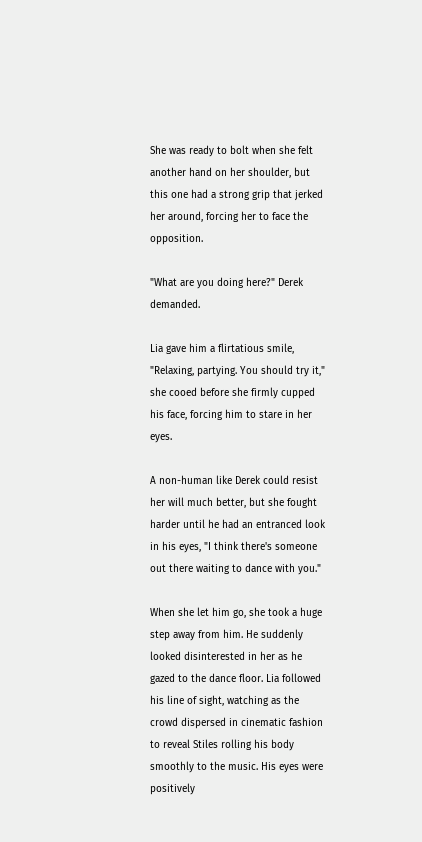She was ready to bolt when she felt another hand on her shoulder, but this one had a strong grip that jerked her around, forcing her to face the opposition.

"What are you doing here?" Derek demanded.

Lia gave him a flirtatious smile, "Relaxing, partying. You should try it," she cooed before she firmly cupped his face, forcing him to stare in her eyes.

A non-human like Derek could resist her will much better, but she fought harder until he had an entranced look in his eyes, "I think there's someone out there waiting to dance with you."

When she let him go, she took a huge step away from him. He suddenly looked disinterested in her as he gazed to the dance floor. Lia followed his line of sight, watching as the crowd dispersed in cinematic fashion to reveal Stiles rolling his body smoothly to the music. His eyes were positively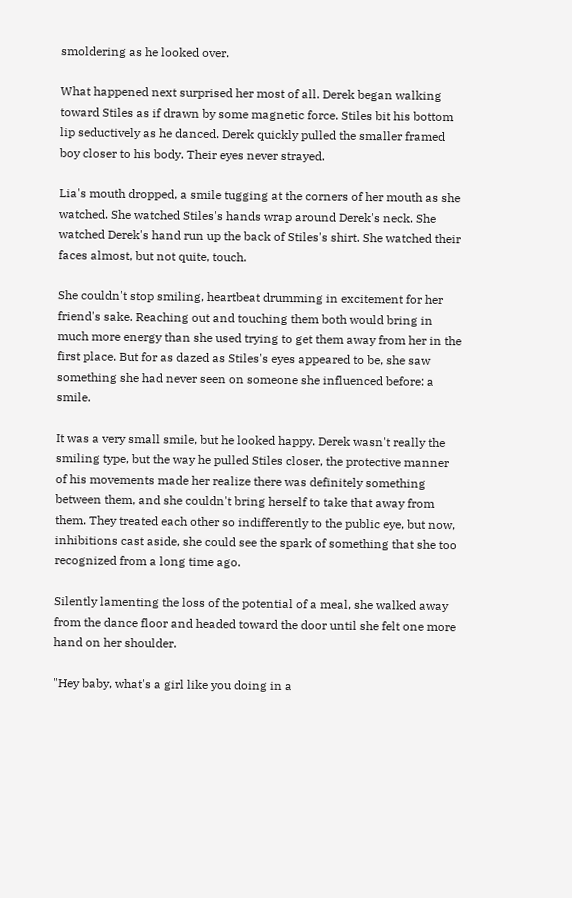smoldering as he looked over.

What happened next surprised her most of all. Derek began walking toward Stiles as if drawn by some magnetic force. Stiles bit his bottom lip seductively as he danced. Derek quickly pulled the smaller framed boy closer to his body. Their eyes never strayed.

Lia's mouth dropped, a smile tugging at the corners of her mouth as she watched. She watched Stiles's hands wrap around Derek's neck. She watched Derek's hand run up the back of Stiles's shirt. She watched their faces almost, but not quite, touch.

She couldn't stop smiling, heartbeat drumming in excitement for her friend's sake. Reaching out and touching them both would bring in much more energy than she used trying to get them away from her in the first place. But for as dazed as Stiles's eyes appeared to be, she saw something she had never seen on someone she influenced before: a smile.

It was a very small smile, but he looked happy. Derek wasn't really the smiling type, but the way he pulled Stiles closer, the protective manner of his movements made her realize there was definitely something between them, and she couldn't bring herself to take that away from them. They treated each other so indifferently to the public eye, but now, inhibitions cast aside, she could see the spark of something that she too recognized from a long time ago.

Silently lamenting the loss of the potential of a meal, she walked away from the dance floor and headed toward the door until she felt one more hand on her shoulder.

"Hey baby, what's a girl like you doing in a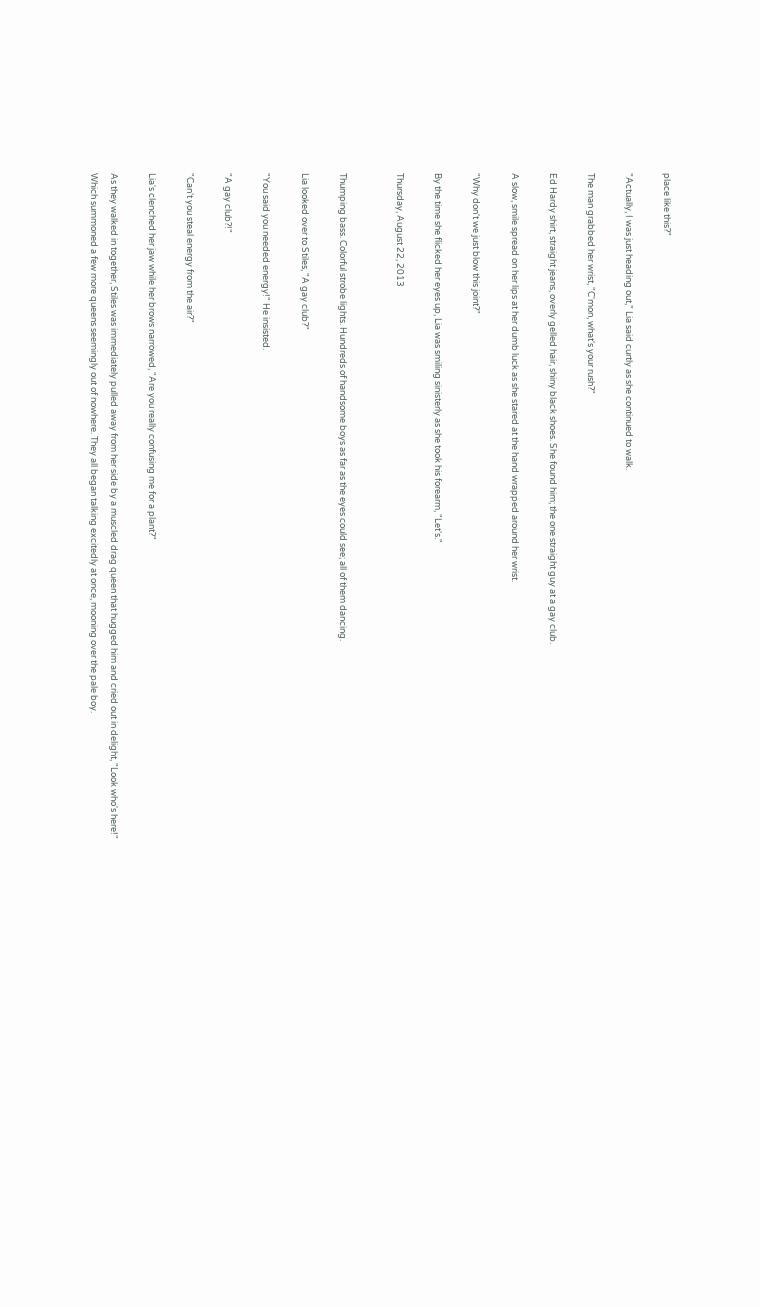place like this?"

"Actually, I was just heading out," Lia said curtly as she continued to walk.

The man grabbed her wrist, "C'mon, what's your rush?"

Ed Hardy shirt, straight jeans, overly gelled hair, shiny black shoes. She found him; the one straight guy at a gay club.

A slow, smile spread on her lips at her dumb luck as she stared at the hand wrapped around her wrist.

"Why don't we just blow this joint?"

By the time she flicked her eyes up, Lia was smiling sinisterly as she took his forearm, "Let's."

Thursday, August 22, 2013


Thumping bass. Colorful strobe lights. Hundreds of handsome boys as far as the eyes could see; all of them dancing.

Lia looked over to Stiles, "A gay club?"

"You said you needed energy!" He insisted.

"A gay club?!"

"Can't you steal energy from the air?"

Lia's clenched her jaw while her brows narrowed, "Are you really confusing me for a plant?"

As they walked in together, Stiles was immediately pulled away from her side by a muscled drag queen that hugged him and cried out in delight, "Look who's here!" Which summoned a few more queens seemingly out of nowhere. They all began talking excitedly at once, mooning over the pale boy.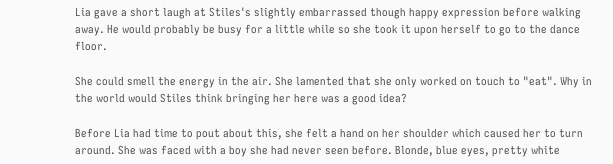Lia gave a short laugh at Stiles's slightly embarrassed though happy expression before walking away. He would probably be busy for a little while so she took it upon herself to go to the dance floor.

She could smell the energy in the air. She lamented that she only worked on touch to "eat". Why in the world would Stiles think bringing her here was a good idea?

Before Lia had time to pout about this, she felt a hand on her shoulder which caused her to turn around. She was faced with a boy she had never seen before. Blonde, blue eyes, pretty white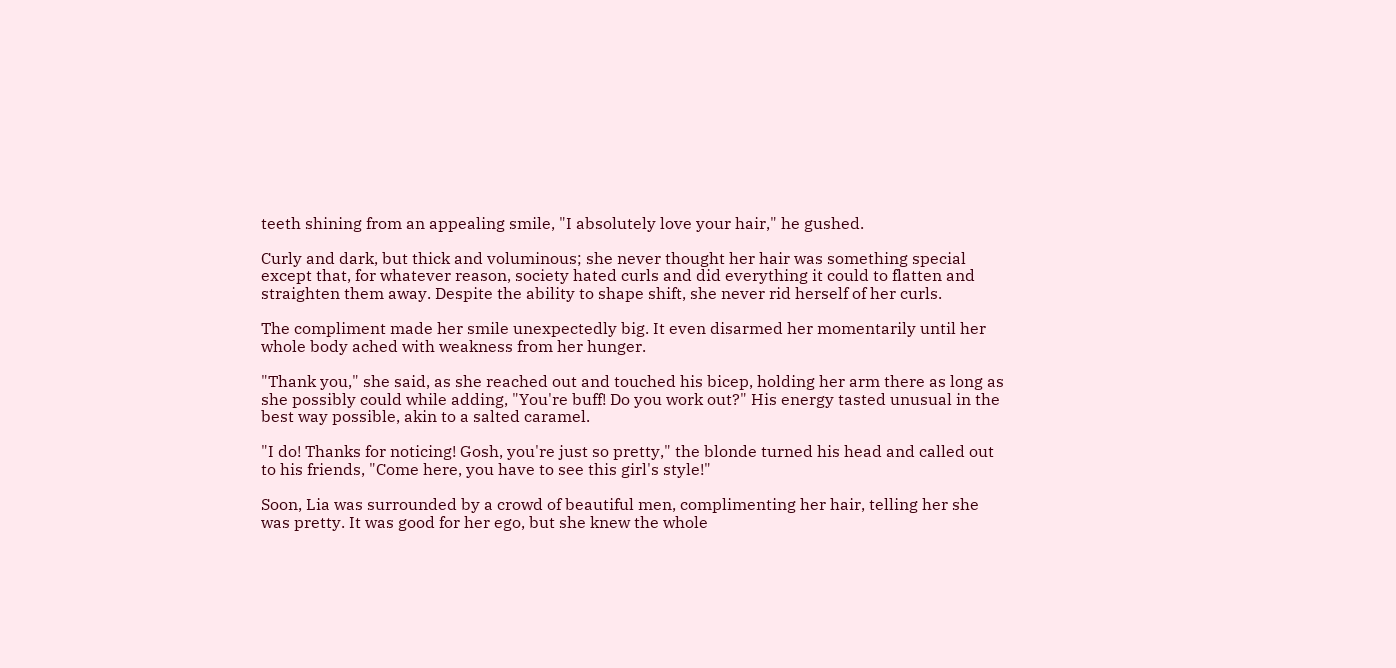teeth shining from an appealing smile, "I absolutely love your hair," he gushed.

Curly and dark, but thick and voluminous; she never thought her hair was something special except that, for whatever reason, society hated curls and did everything it could to flatten and straighten them away. Despite the ability to shape shift, she never rid herself of her curls.

The compliment made her smile unexpectedly big. It even disarmed her momentarily until her whole body ached with weakness from her hunger.

"Thank you," she said, as she reached out and touched his bicep, holding her arm there as long as she possibly could while adding, "You're buff! Do you work out?" His energy tasted unusual in the best way possible, akin to a salted caramel.

"I do! Thanks for noticing! Gosh, you're just so pretty," the blonde turned his head and called out to his friends, "Come here, you have to see this girl's style!"

Soon, Lia was surrounded by a crowd of beautiful men, complimenting her hair, telling her she was pretty. It was good for her ego, but she knew the whole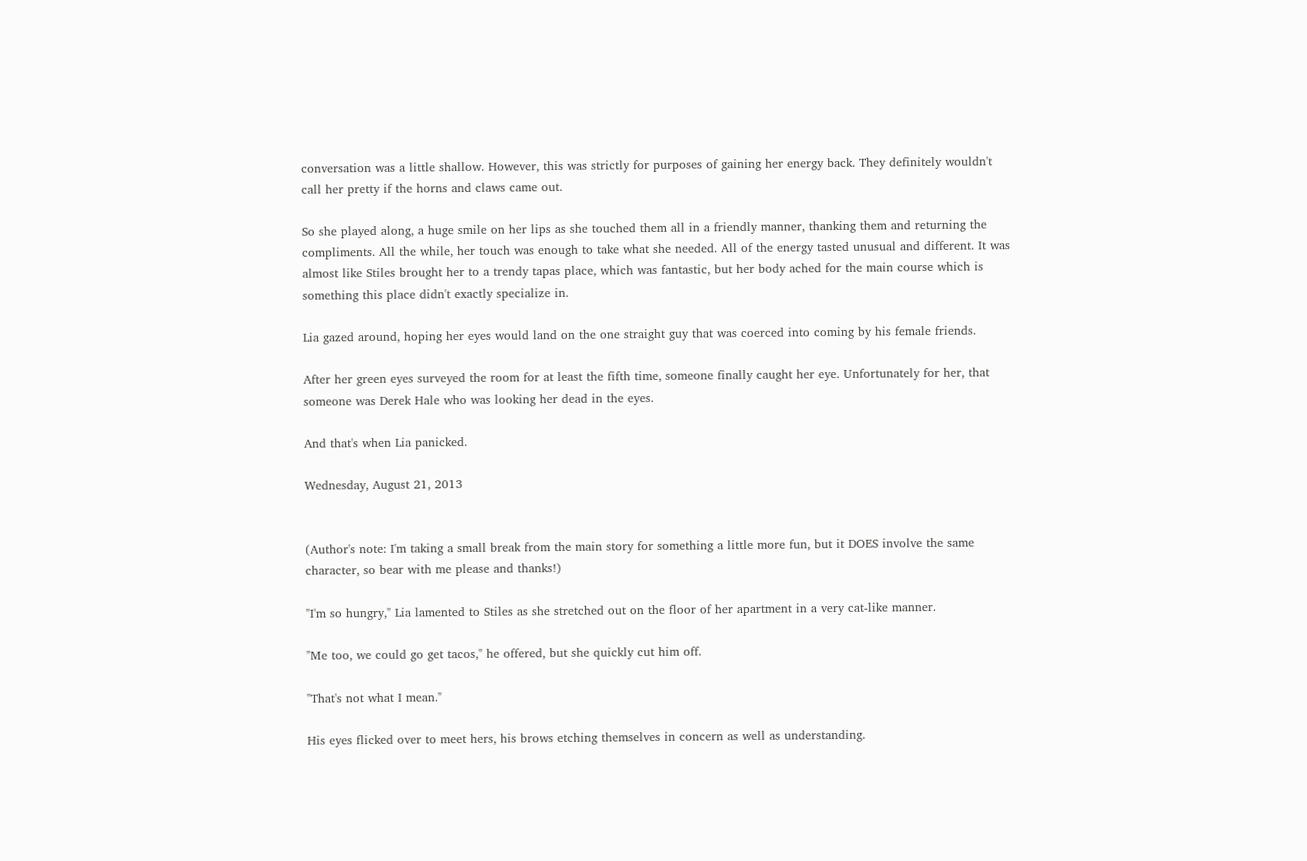conversation was a little shallow. However, this was strictly for purposes of gaining her energy back. They definitely wouldn't call her pretty if the horns and claws came out.

So she played along, a huge smile on her lips as she touched them all in a friendly manner, thanking them and returning the compliments. All the while, her touch was enough to take what she needed. All of the energy tasted unusual and different. It was almost like Stiles brought her to a trendy tapas place, which was fantastic, but her body ached for the main course which is something this place didn't exactly specialize in.

Lia gazed around, hoping her eyes would land on the one straight guy that was coerced into coming by his female friends.

After her green eyes surveyed the room for at least the fifth time, someone finally caught her eye. Unfortunately for her, that someone was Derek Hale who was looking her dead in the eyes.

And that's when Lia panicked.

Wednesday, August 21, 2013


(Author's note: I'm taking a small break from the main story for something a little more fun, but it DOES involve the same character, so bear with me please and thanks!)

"I'm so hungry," Lia lamented to Stiles as she stretched out on the floor of her apartment in a very cat-like manner.

"Me too, we could go get tacos," he offered, but she quickly cut him off.

"That's not what I mean."

His eyes flicked over to meet hers, his brows etching themselves in concern as well as understanding.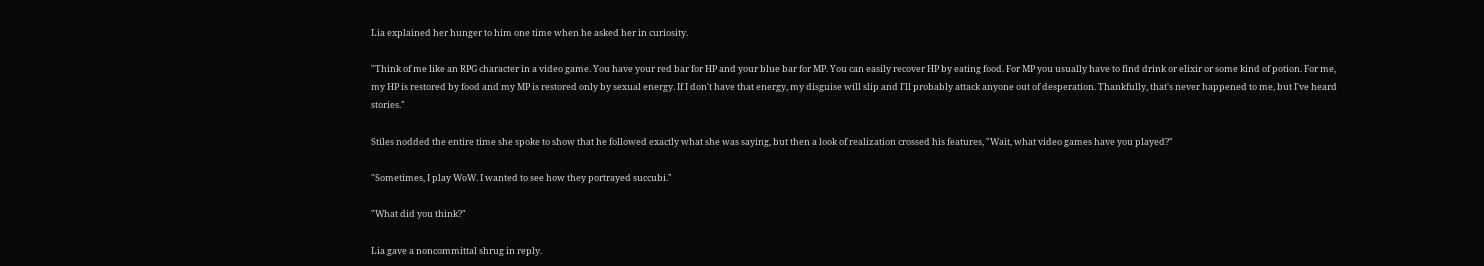Lia explained her hunger to him one time when he asked her in curiosity.

"Think of me like an RPG character in a video game. You have your red bar for HP and your blue bar for MP. You can easily recover HP by eating food. For MP you usually have to find drink or elixir or some kind of potion. For me, my HP is restored by food and my MP is restored only by sexual energy. If I don't have that energy, my disguise will slip and I'll probably attack anyone out of desperation. Thankfully, that's never happened to me, but I've heard stories."

Stiles nodded the entire time she spoke to show that he followed exactly what she was saying, but then a look of realization crossed his features, "Wait, what video games have you played?"

"Sometimes, I play WoW. I wanted to see how they portrayed succubi."

"What did you think?"

Lia gave a noncommittal shrug in reply.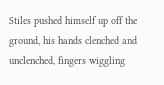Stiles pushed himself up off the ground, his hands clenched and unclenched, fingers wiggling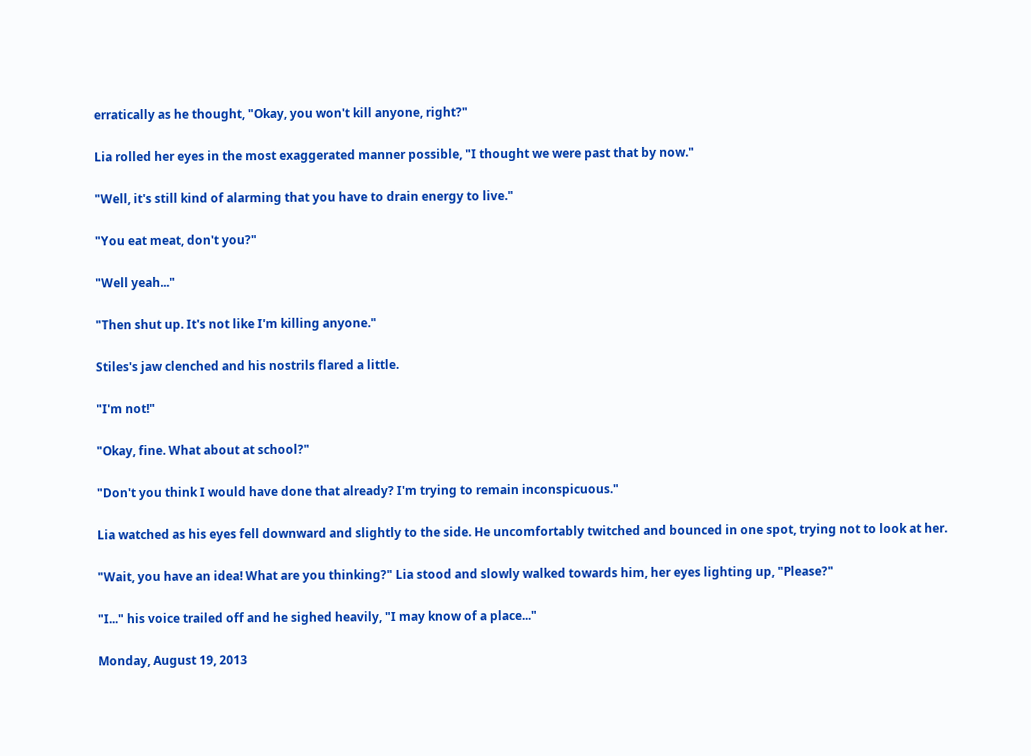erratically as he thought, "Okay, you won't kill anyone, right?"

Lia rolled her eyes in the most exaggerated manner possible, "I thought we were past that by now."

"Well, it's still kind of alarming that you have to drain energy to live."

"You eat meat, don't you?"

"Well yeah..."

"Then shut up. It's not like I'm killing anyone."

Stiles's jaw clenched and his nostrils flared a little.

"I'm not!"

"Okay, fine. What about at school?"

"Don't you think I would have done that already? I'm trying to remain inconspicuous."

Lia watched as his eyes fell downward and slightly to the side. He uncomfortably twitched and bounced in one spot, trying not to look at her.

"Wait, you have an idea! What are you thinking?" Lia stood and slowly walked towards him, her eyes lighting up, "Please?"

"I..." his voice trailed off and he sighed heavily, "I may know of a place..."

Monday, August 19, 2013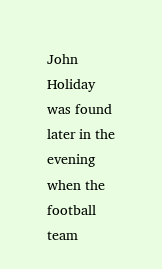John Holiday was found later in the evening when the football team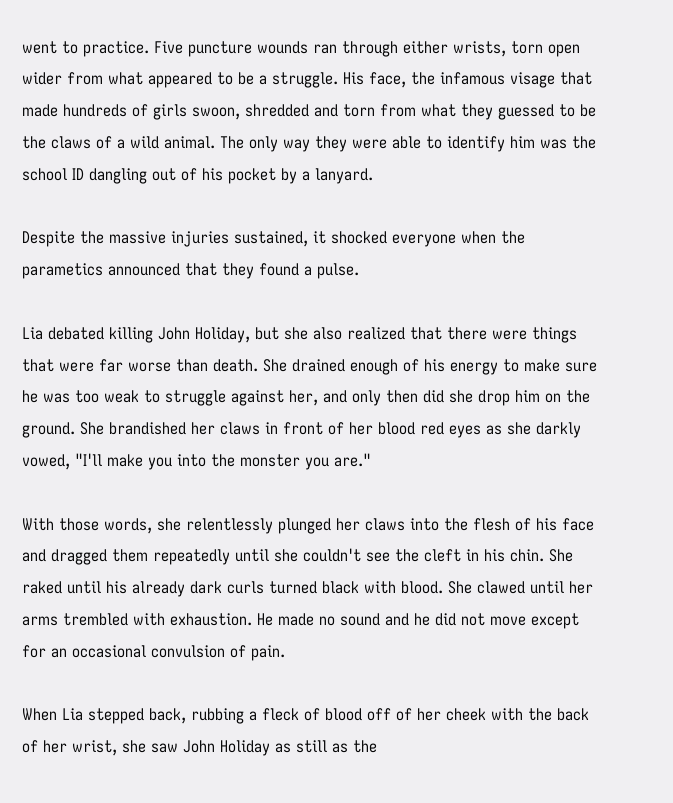went to practice. Five puncture wounds ran through either wrists, torn open wider from what appeared to be a struggle. His face, the infamous visage that made hundreds of girls swoon, shredded and torn from what they guessed to be the claws of a wild animal. The only way they were able to identify him was the school ID dangling out of his pocket by a lanyard.

Despite the massive injuries sustained, it shocked everyone when the parametics announced that they found a pulse.

Lia debated killing John Holiday, but she also realized that there were things that were far worse than death. She drained enough of his energy to make sure he was too weak to struggle against her, and only then did she drop him on the ground. She brandished her claws in front of her blood red eyes as she darkly vowed, "I'll make you into the monster you are."

With those words, she relentlessly plunged her claws into the flesh of his face and dragged them repeatedly until she couldn't see the cleft in his chin. She raked until his already dark curls turned black with blood. She clawed until her arms trembled with exhaustion. He made no sound and he did not move except for an occasional convulsion of pain.

When Lia stepped back, rubbing a fleck of blood off of her cheek with the back of her wrist, she saw John Holiday as still as the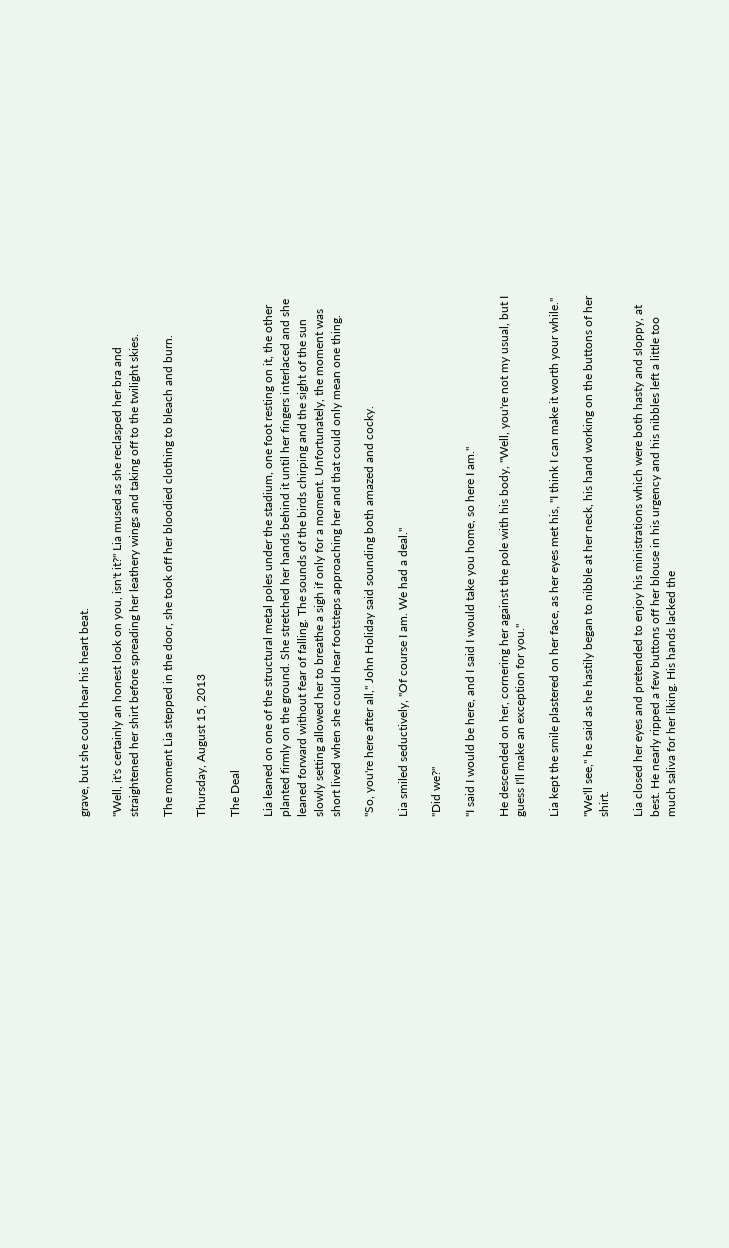grave, but she could hear his heart beat.

"Well, it's certainly an honest look on you, isn't it?" Lia mused as she reclasped her bra and straightened her shirt before spreading her leathery wings and taking off to the twilight skies.

The moment Lia stepped in the door, she took off her bloodied clothing to bleach and burn.

Thursday, August 15, 2013

The Deal

Lia leaned on one of the structural metal poles under the stadium, one foot resting on it, the other planted firmly on the ground. She stretched her hands behind it until her fingers interlaced and she leaned forward without fear of falling. The sounds of the birds chirping and the sight of the sun slowly setting allowed her to breathe a sigh if only for a moment. Unfortunately, the moment was short lived when she could hear footsteps approaching her and that could only mean one thing.

"So, you're here after all," John Holiday said sounding both amazed and cocky.

Lia smiled seductively, "Of course I am. We had a deal."

"Did we?"

"I said I would be here, and I said I would take you home, so here I am."

He descended on her, cornering her against the pole with his body, "Well, you're not my usual, but I guess I'll make an exception for you."

Lia kept the smile plastered on her face, as her eyes met his, "I think I can make it worth your while."

"We'll see," he said as he hastily began to nibble at her neck, his hand working on the buttons of her shirt.

Lia closed her eyes and pretended to enjoy his ministrations which were both hasty and sloppy, at best. He nearly ripped a few buttons off her blouse in his urgency and his nibbles left a little too much saliva for her liking. His hands lacked the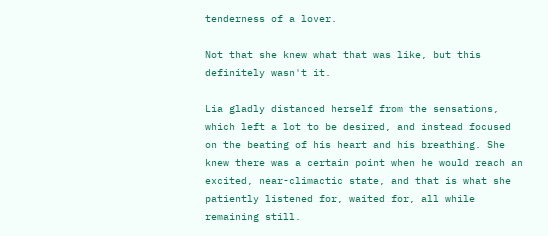tenderness of a lover.

Not that she knew what that was like, but this definitely wasn't it.

Lia gladly distanced herself from the sensations, which left a lot to be desired, and instead focused on the beating of his heart and his breathing. She knew there was a certain point when he would reach an excited, near-climactic state, and that is what she patiently listened for, waited for, all while remaining still.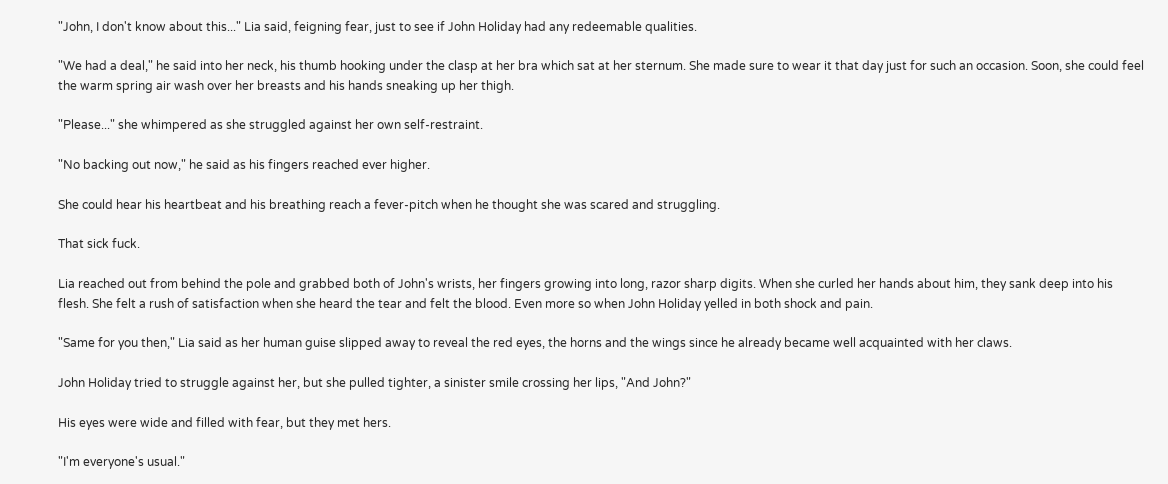"John, I don't know about this..." Lia said, feigning fear, just to see if John Holiday had any redeemable qualities.

"We had a deal," he said into her neck, his thumb hooking under the clasp at her bra which sat at her sternum. She made sure to wear it that day just for such an occasion. Soon, she could feel the warm spring air wash over her breasts and his hands sneaking up her thigh.

"Please..." she whimpered as she struggled against her own self-restraint.

"No backing out now," he said as his fingers reached ever higher.

She could hear his heartbeat and his breathing reach a fever-pitch when he thought she was scared and struggling.

That sick fuck.

Lia reached out from behind the pole and grabbed both of John's wrists, her fingers growing into long, razor sharp digits. When she curled her hands about him, they sank deep into his flesh. She felt a rush of satisfaction when she heard the tear and felt the blood. Even more so when John Holiday yelled in both shock and pain.

"Same for you then," Lia said as her human guise slipped away to reveal the red eyes, the horns and the wings since he already became well acquainted with her claws.

John Holiday tried to struggle against her, but she pulled tighter, a sinister smile crossing her lips, "And John?"

His eyes were wide and filled with fear, but they met hers.

"I'm everyone's usual."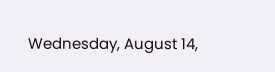Wednesday, August 14,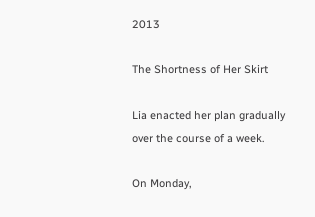2013

The Shortness of Her Skirt

Lia enacted her plan gradually over the course of a week.

On Monday,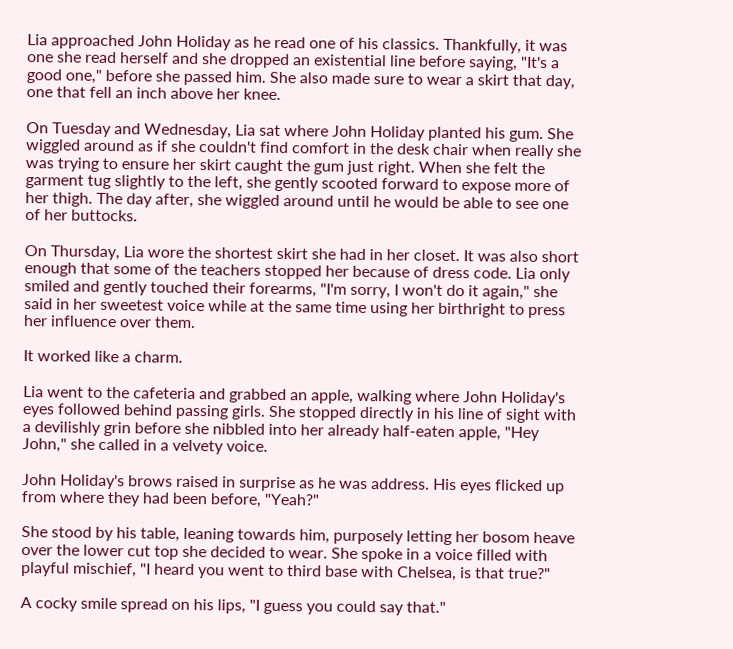Lia approached John Holiday as he read one of his classics. Thankfully, it was one she read herself and she dropped an existential line before saying, "It's a good one," before she passed him. She also made sure to wear a skirt that day, one that fell an inch above her knee.

On Tuesday and Wednesday, Lia sat where John Holiday planted his gum. She wiggled around as if she couldn't find comfort in the desk chair when really she was trying to ensure her skirt caught the gum just right. When she felt the garment tug slightly to the left, she gently scooted forward to expose more of her thigh. The day after, she wiggled around until he would be able to see one of her buttocks.

On Thursday, Lia wore the shortest skirt she had in her closet. It was also short enough that some of the teachers stopped her because of dress code. Lia only smiled and gently touched their forearms, "I'm sorry, I won't do it again," she said in her sweetest voice while at the same time using her birthright to press her influence over them.

It worked like a charm.

Lia went to the cafeteria and grabbed an apple, walking where John Holiday's eyes followed behind passing girls. She stopped directly in his line of sight with a devilishly grin before she nibbled into her already half-eaten apple, "Hey John," she called in a velvety voice.

John Holiday's brows raised in surprise as he was address. His eyes flicked up from where they had been before, "Yeah?"

She stood by his table, leaning towards him, purposely letting her bosom heave over the lower cut top she decided to wear. She spoke in a voice filled with playful mischief, "I heard you went to third base with Chelsea, is that true?"

A cocky smile spread on his lips, "I guess you could say that."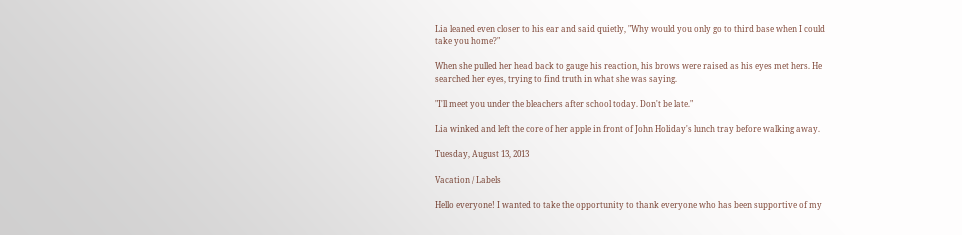Lia leaned even closer to his ear and said quietly, "Why would you only go to third base when I could take you home?"

When she pulled her head back to gauge his reaction, his brows were raised as his eyes met hers. He searched her eyes, trying to find truth in what she was saying.

"I'll meet you under the bleachers after school today. Don't be late."

Lia winked and left the core of her apple in front of John Holiday's lunch tray before walking away.

Tuesday, August 13, 2013

Vacation / Labels

Hello everyone! I wanted to take the opportunity to thank everyone who has been supportive of my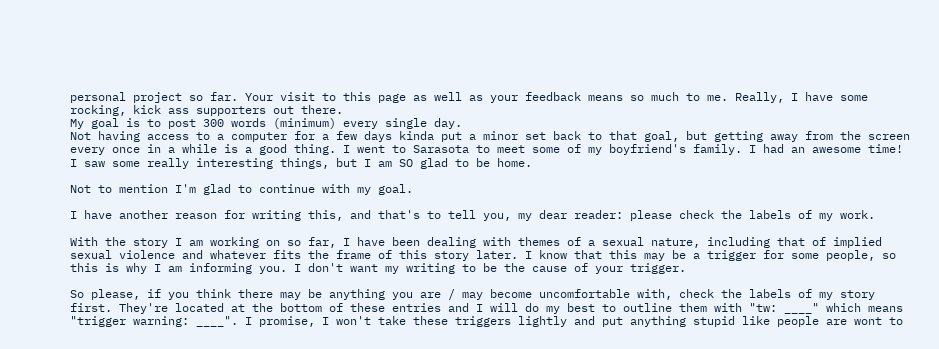personal project so far. Your visit to this page as well as your feedback means so much to me. Really, I have some rocking, kick ass supporters out there.
My goal is to post 300 words (minimum) every single day.
Not having access to a computer for a few days kinda put a minor set back to that goal, but getting away from the screen every once in a while is a good thing. I went to Sarasota to meet some of my boyfriend's family. I had an awesome time! I saw some really interesting things, but I am SO glad to be home.

Not to mention I'm glad to continue with my goal.

I have another reason for writing this, and that's to tell you, my dear reader: please check the labels of my work.

With the story I am working on so far, I have been dealing with themes of a sexual nature, including that of implied sexual violence and whatever fits the frame of this story later. I know that this may be a trigger for some people, so this is why I am informing you. I don't want my writing to be the cause of your trigger.

So please, if you think there may be anything you are / may become uncomfortable with, check the labels of my story first. They're located at the bottom of these entries and I will do my best to outline them with "tw: ____" which means "trigger warning: ____". I promise, I won't take these triggers lightly and put anything stupid like people are wont to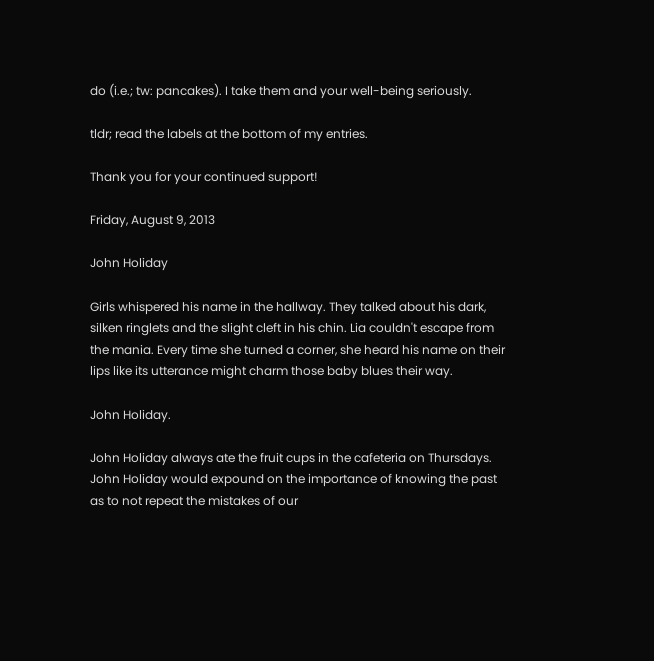do (i.e.; tw: pancakes). I take them and your well-being seriously.

tldr; read the labels at the bottom of my entries.

Thank you for your continued support!

Friday, August 9, 2013

John Holiday

Girls whispered his name in the hallway. They talked about his dark, silken ringlets and the slight cleft in his chin. Lia couldn't escape from the mania. Every time she turned a corner, she heard his name on their lips like its utterance might charm those baby blues their way.

John Holiday.

John Holiday always ate the fruit cups in the cafeteria on Thursdays. John Holiday would expound on the importance of knowing the past as to not repeat the mistakes of our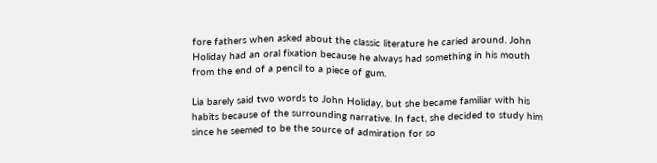fore fathers when asked about the classic literature he caried around. John Holiday had an oral fixation because he always had something in his mouth from the end of a pencil to a piece of gum.

Lia barely said two words to John Holiday, but she became familiar with his habits because of the surrounding narrative. In fact, she decided to study him since he seemed to be the source of admiration for so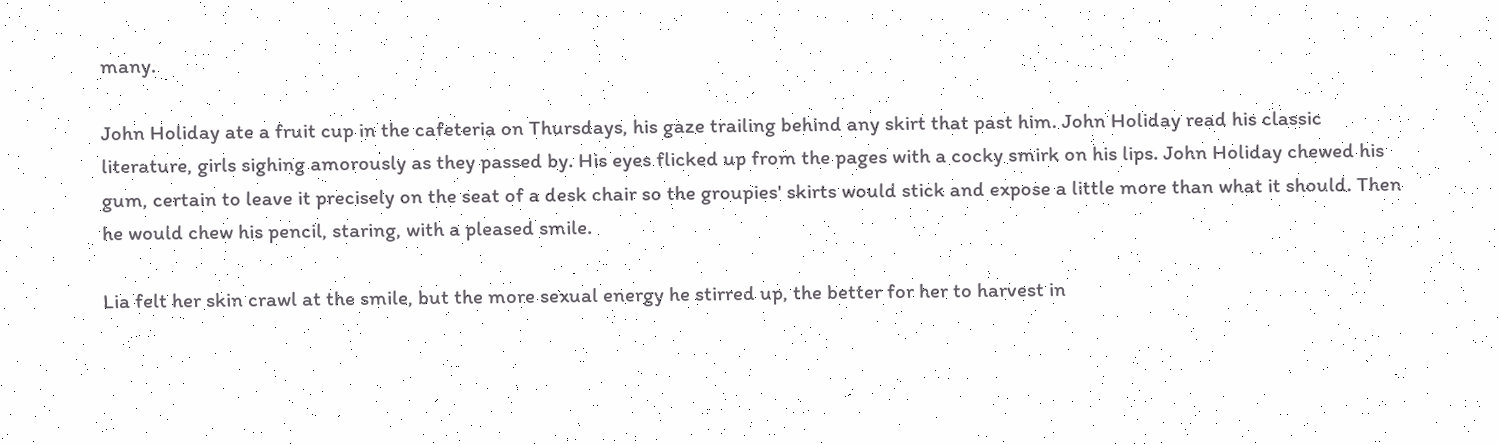many.

John Holiday ate a fruit cup in the cafeteria on Thursdays, his gaze trailing behind any skirt that past him. John Holiday read his classic literature, girls sighing amorously as they passed by. His eyes flicked up from the pages with a cocky smirk on his lips. John Holiday chewed his gum, certain to leave it precisely on the seat of a desk chair so the groupies' skirts would stick and expose a little more than what it should. Then he would chew his pencil, staring, with a pleased smile.

Lia felt her skin crawl at the smile, but the more sexual energy he stirred up, the better for her to harvest in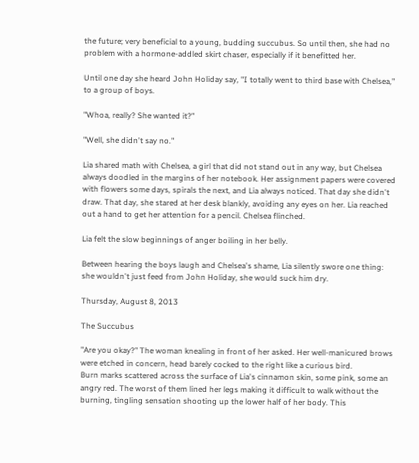the future; very beneficial to a young, budding succubus. So until then, she had no problem with a hormone-addled skirt chaser, especially if it benefitted her.

Until one day she heard John Holiday say, "I totally went to third base with Chelsea," to a group of boys.

"Whoa, really? She wanted it?"

"Well, she didn't say no."

Lia shared math with Chelsea, a girl that did not stand out in any way, but Chelsea always doodled in the margins of her notebook. Her assignment papers were covered with flowers some days, spirals the next, and Lia always noticed. That day she didn't draw. That day, she stared at her desk blankly, avoiding any eyes on her. Lia reached out a hand to get her attention for a pencil. Chelsea flinched.

Lia felt the slow beginnings of anger boiling in her belly.

Between hearing the boys laugh and Chelsea's shame, Lia silently swore one thing: she wouldn't just feed from John Holiday, she would suck him dry.

Thursday, August 8, 2013

The Succubus

"Are you okay?" The woman knealing in front of her asked. Her well-manicured brows were etched in concern, head barely cocked to the right like a curious bird.
Burn marks scattered across the surface of Lia's cinnamon skin, some pink, some an angry red. The worst of them lined her legs making it difficult to walk without the burning, tingling sensation shooting up the lower half of her body. This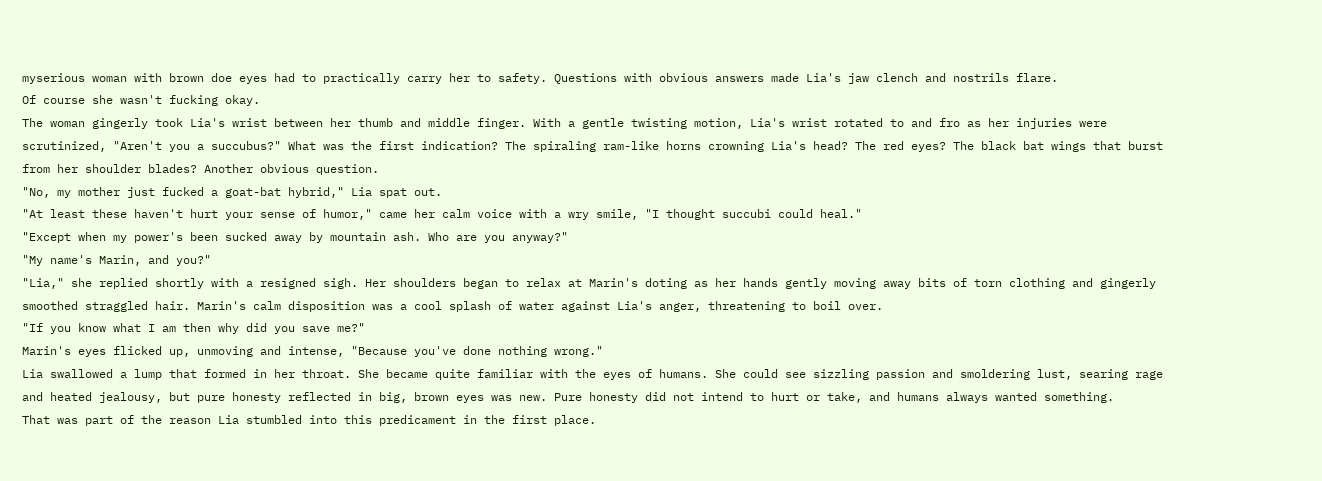myserious woman with brown doe eyes had to practically carry her to safety. Questions with obvious answers made Lia's jaw clench and nostrils flare.
Of course she wasn't fucking okay.
The woman gingerly took Lia's wrist between her thumb and middle finger. With a gentle twisting motion, Lia's wrist rotated to and fro as her injuries were scrutinized, "Aren't you a succubus?" What was the first indication? The spiraling ram-like horns crowning Lia's head? The red eyes? The black bat wings that burst from her shoulder blades? Another obvious question.
"No, my mother just fucked a goat-bat hybrid," Lia spat out.
"At least these haven't hurt your sense of humor," came her calm voice with a wry smile, "I thought succubi could heal."
"Except when my power's been sucked away by mountain ash. Who are you anyway?"
"My name's Marin, and you?"
"Lia," she replied shortly with a resigned sigh. Her shoulders began to relax at Marin's doting as her hands gently moving away bits of torn clothing and gingerly smoothed straggled hair. Marin's calm disposition was a cool splash of water against Lia's anger, threatening to boil over.
"If you know what I am then why did you save me?"
Marin's eyes flicked up, unmoving and intense, "Because you've done nothing wrong."
Lia swallowed a lump that formed in her throat. She became quite familiar with the eyes of humans. She could see sizzling passion and smoldering lust, searing rage and heated jealousy, but pure honesty reflected in big, brown eyes was new. Pure honesty did not intend to hurt or take, and humans always wanted something.
That was part of the reason Lia stumbled into this predicament in the first place.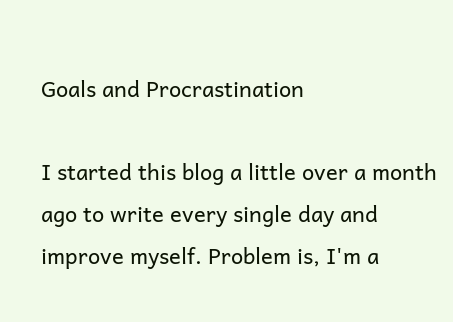Goals and Procrastination

I started this blog a little over a month ago to write every single day and improve myself. Problem is, I'm a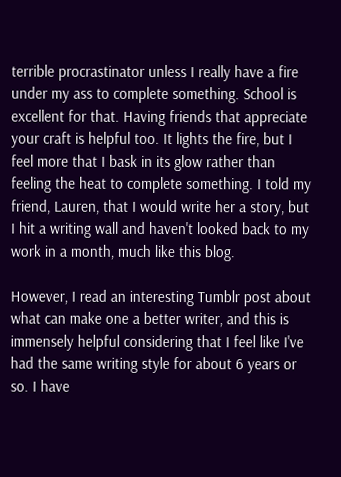terrible procrastinator unless I really have a fire under my ass to complete something. School is excellent for that. Having friends that appreciate your craft is helpful too. It lights the fire, but I feel more that I bask in its glow rather than feeling the heat to complete something. I told my friend, Lauren, that I would write her a story, but I hit a writing wall and haven't looked back to my work in a month, much like this blog.

However, I read an interesting Tumblr post about what can make one a better writer, and this is immensely helpful considering that I feel like I've had the same writing style for about 6 years or so. I have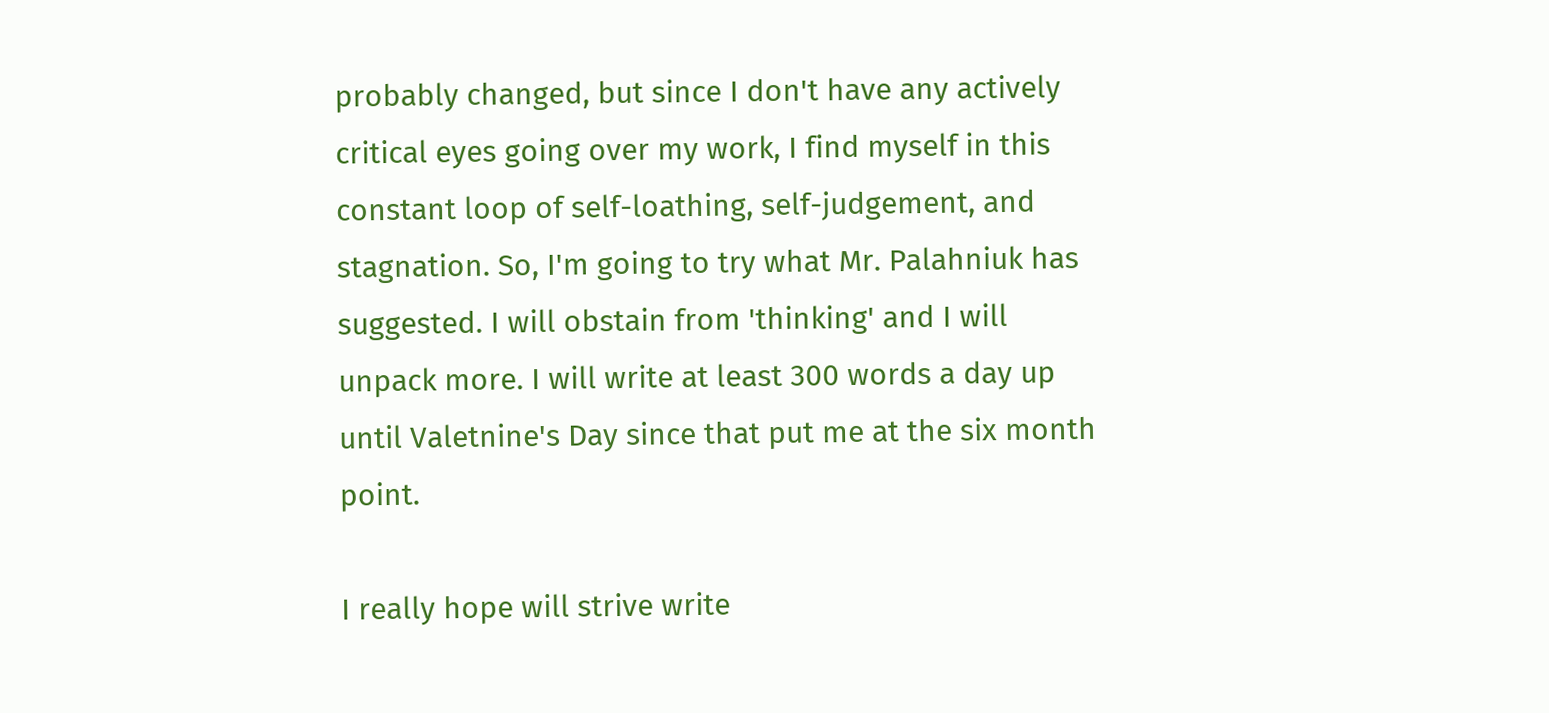probably changed, but since I don't have any actively critical eyes going over my work, I find myself in this constant loop of self-loathing, self-judgement, and stagnation. So, I'm going to try what Mr. Palahniuk has suggested. I will obstain from 'thinking' and I will unpack more. I will write at least 300 words a day up until Valetnine's Day since that put me at the six month point.

I really hope will strive write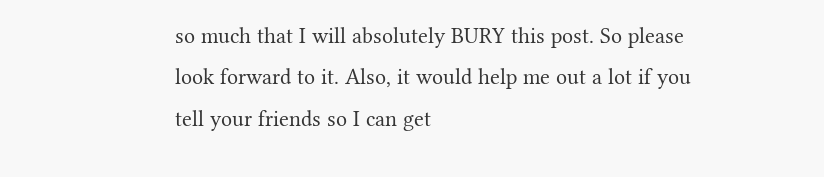so much that I will absolutely BURY this post. So please look forward to it. Also, it would help me out a lot if you tell your friends so I can get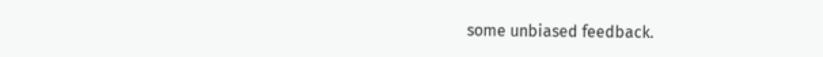some unbiased feedback.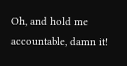Oh, and hold me accountable, damn it!